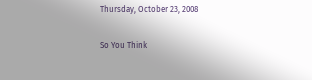Thursday, October 23, 2008

So You Think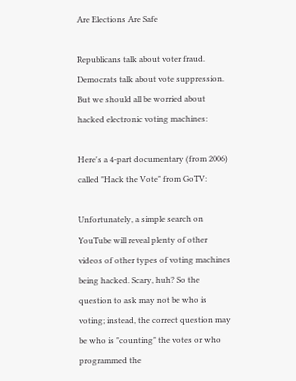Are Elections Are Safe

Republicans talk about voter fraud. Democrats talk about vote suppression. But we should all be worried about hacked electronic voting machines:

Here's a 4-part documentary (from 2006) called "Hack the Vote" from GoTV:

Unfortunately, a simple search on YouTube will reveal plenty of other videos of other types of voting machines being hacked. Scary, huh? So the question to ask may not be who is voting; instead, the correct question may be who is "counting" the votes or who programmed the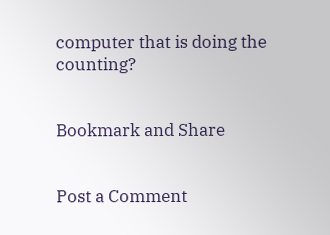computer that is doing the counting?


Bookmark and Share


Post a Comment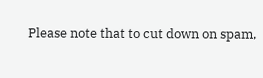Please note that to cut down on spam,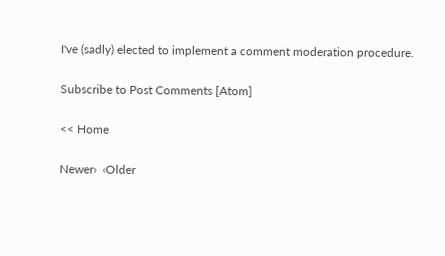I've (sadly) elected to implement a comment moderation procedure.

Subscribe to Post Comments [Atom]

<< Home

Newer›  ‹Older